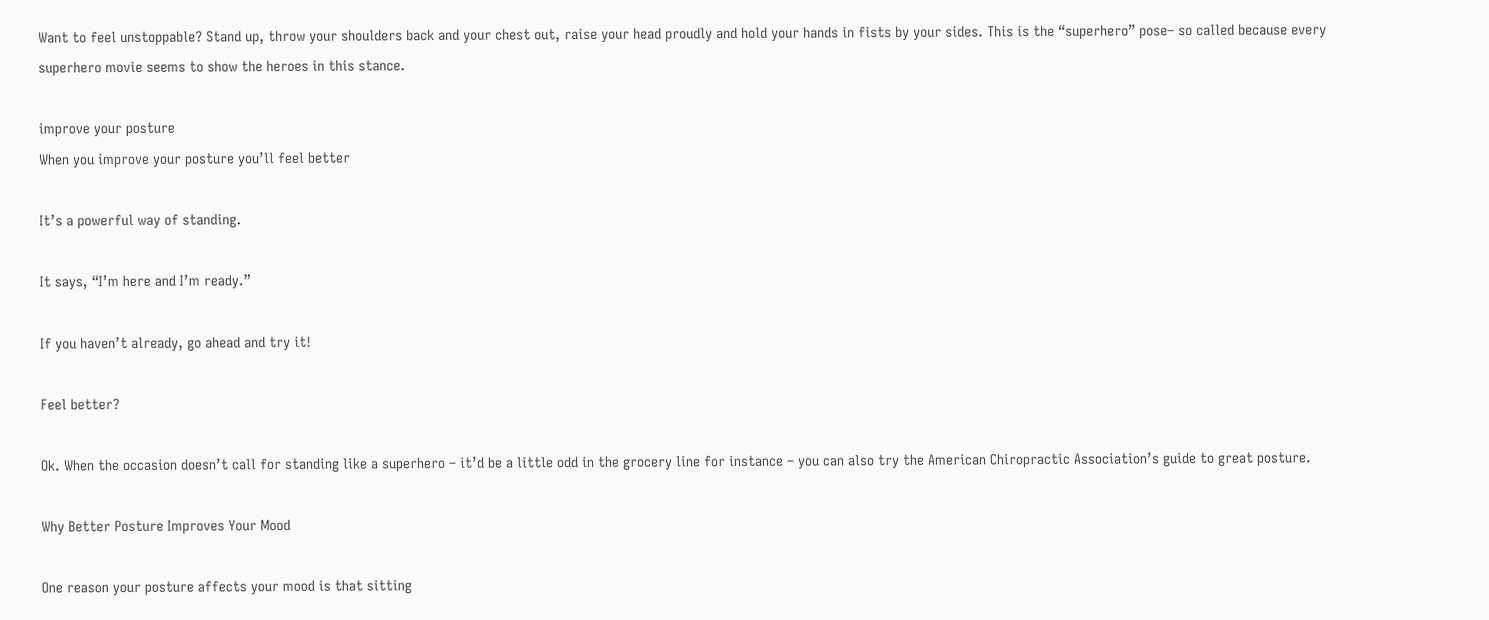Want to feel unstoppable? Stand up, throw your shoulders back and your chest out, raise your head proudly and hold your hands in fists by your sides. This is the “superhero” pose– so called because every superhero movie seems to show the heroes in this stance.

improve your posture
When you improve your posture you’ll feel better

It’s a powerful way of standing.

It says, “I’m here and I’m ready.”

If you haven’t already, go ahead and try it!

Feel better?

Ok. When the occasion doesn’t call for standing like a superhero – it’d be a little odd in the grocery line for instance – you can also try the American Chiropractic Association’s guide to great posture.

Why Better Posture Improves Your Mood

One reason your posture affects your mood is that sitting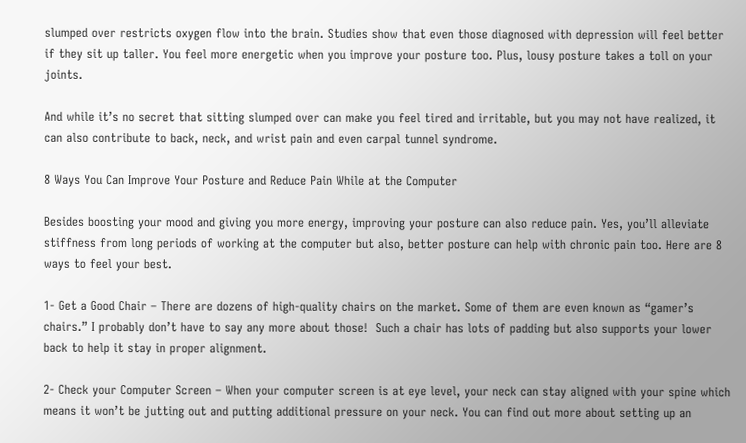slumped over restricts oxygen flow into the brain. Studies show that even those diagnosed with depression will feel better if they sit up taller. You feel more energetic when you improve your posture too. Plus, lousy posture takes a toll on your joints.

And while it’s no secret that sitting slumped over can make you feel tired and irritable, but you may not have realized, it can also contribute to back, neck, and wrist pain and even carpal tunnel syndrome.

8 Ways You Can Improve Your Posture and Reduce Pain While at the Computer

Besides boosting your mood and giving you more energy, improving your posture can also reduce pain. Yes, you’ll alleviate stiffness from long periods of working at the computer but also, better posture can help with chronic pain too. Here are 8 ways to feel your best.

1- Get a Good Chair – There are dozens of high-quality chairs on the market. Some of them are even known as “gamer’s chairs.” I probably don’t have to say any more about those!  Such a chair has lots of padding but also supports your lower back to help it stay in proper alignment.

2- Check your Computer Screen – When your computer screen is at eye level, your neck can stay aligned with your spine which means it won’t be jutting out and putting additional pressure on your neck. You can find out more about setting up an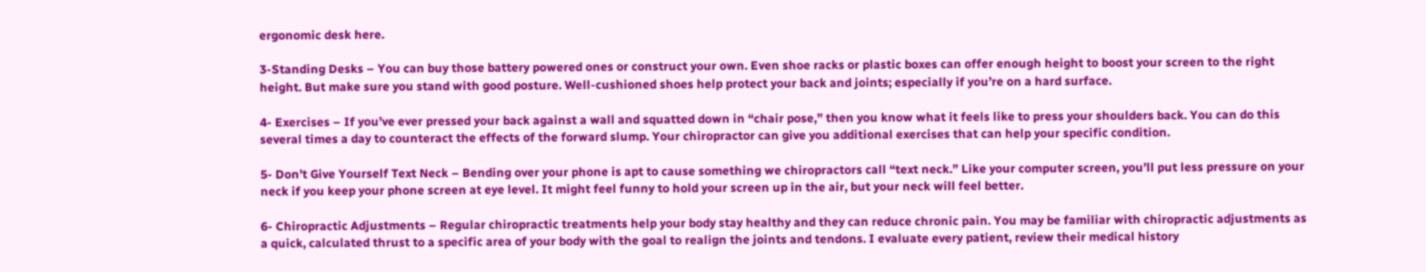ergonomic desk here.

3-Standing Desks – You can buy those battery powered ones or construct your own. Even shoe racks or plastic boxes can offer enough height to boost your screen to the right height. But make sure you stand with good posture. Well-cushioned shoes help protect your back and joints; especially if you’re on a hard surface.

4- Exercises – If you’ve ever pressed your back against a wall and squatted down in “chair pose,” then you know what it feels like to press your shoulders back. You can do this several times a day to counteract the effects of the forward slump. Your chiropractor can give you additional exercises that can help your specific condition.

5- Don’t Give Yourself Text Neck – Bending over your phone is apt to cause something we chiropractors call “text neck.” Like your computer screen, you’ll put less pressure on your neck if you keep your phone screen at eye level. It might feel funny to hold your screen up in the air, but your neck will feel better.

6- Chiropractic Adjustments – Regular chiropractic treatments help your body stay healthy and they can reduce chronic pain. You may be familiar with chiropractic adjustments as a quick, calculated thrust to a specific area of your body with the goal to realign the joints and tendons. I evaluate every patient, review their medical history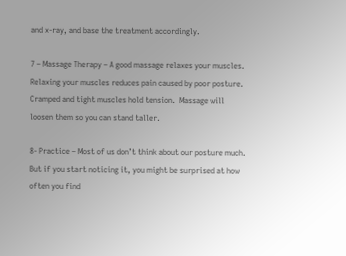and x-ray, and base the treatment accordingly.

7 – Massage Therapy – A good massage relaxes your muscles. Relaxing your muscles reduces pain caused by poor posture. Cramped and tight muscles hold tension.  Massage will loosen them so you can stand taller.

8- Practice – Most of us don’t think about our posture much. But if you start noticing it, you might be surprised at how often you find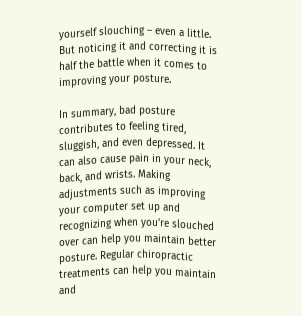yourself slouching – even a little. But noticing it and correcting it is half the battle when it comes to improving your posture.

In summary, bad posture contributes to feeling tired, sluggish, and even depressed. It can also cause pain in your neck, back, and wrists. Making adjustments such as improving your computer set up and recognizing when you’re slouched over can help you maintain better posture. Regular chiropractic treatments can help you maintain and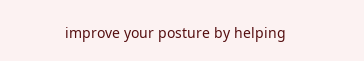improve your posture by helping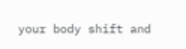your body shift and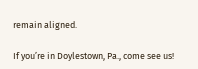remain aligned.

If you’re in Doylestown, Pa., come see us!